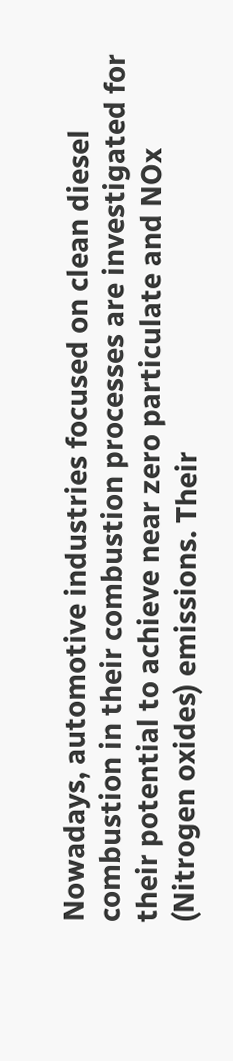Nowadays, automotive industries focused on clean diesel combustion in their combustion processes are investigated for their potential to achieve near zero particulate and NOx (Nitrogen oxides) emissions. Their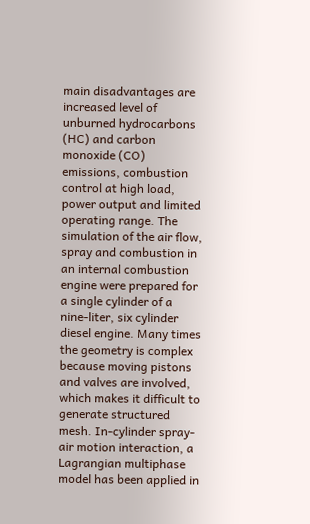main disadvantages are increased level of unburned hydrocarbons (HC) and carbon monoxide (CO) emissions, combustion control at high load, power output and limited operating range. The simulation of the air flow, spray and combustion in an internal combustion engine were prepared for a single cylinder of a nine-liter, six cylinder diesel engine. Many times the geometry is complex because moving pistons and valves are involved, which makes it difficult to generate structured mesh. In-cylinder spray-air motion interaction, a Lagrangian multiphase model has been applied in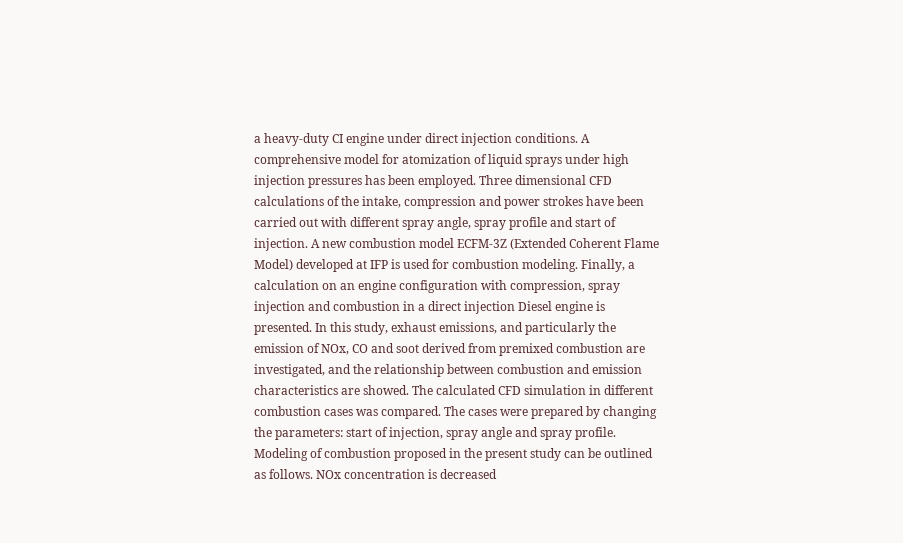a heavy-duty CI engine under direct injection conditions. A comprehensive model for atomization of liquid sprays under high injection pressures has been employed. Three dimensional CFD calculations of the intake, compression and power strokes have been carried out with different spray angle, spray profile and start of injection. A new combustion model ECFM-3Z (Extended Coherent Flame Model) developed at IFP is used for combustion modeling. Finally, a calculation on an engine configuration with compression, spray injection and combustion in a direct injection Diesel engine is presented. In this study, exhaust emissions, and particularly the emission of NOx, CO and soot derived from premixed combustion are investigated, and the relationship between combustion and emission characteristics are showed. The calculated CFD simulation in different combustion cases was compared. The cases were prepared by changing the parameters: start of injection, spray angle and spray profile. Modeling of combustion proposed in the present study can be outlined as follows. NOx concentration is decreased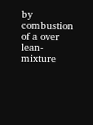by combustion of a over lean-mixture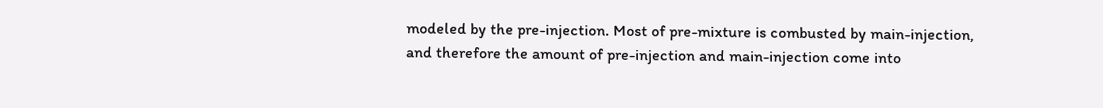modeled by the pre-injection. Most of pre-mixture is combusted by main-injection, and therefore the amount of pre-injection and main-injection come into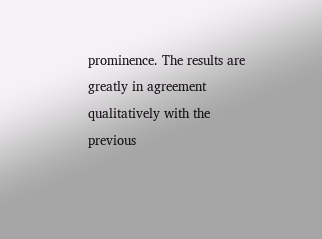prominence. The results are greatly in agreement qualitatively with the previous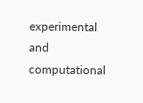experimental and computational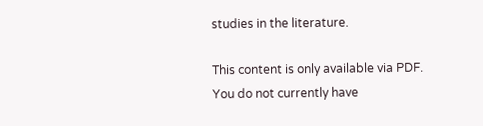studies in the literature.

This content is only available via PDF.
You do not currently have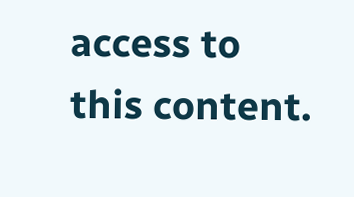access to this content.